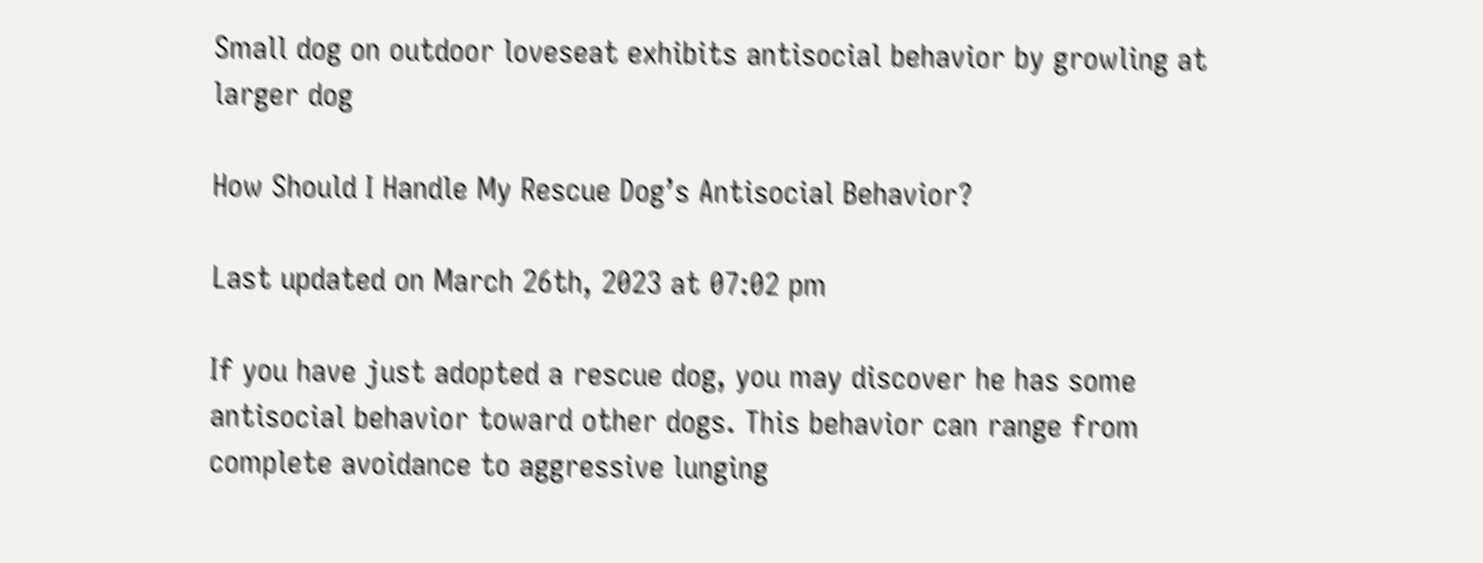Small dog on outdoor loveseat exhibits antisocial behavior by growling at larger dog

How Should I Handle My Rescue Dog’s Antisocial Behavior?

Last updated on March 26th, 2023 at 07:02 pm

If you have just adopted a rescue dog, you may discover he has some antisocial behavior toward other dogs. This behavior can range from complete avoidance to aggressive lunging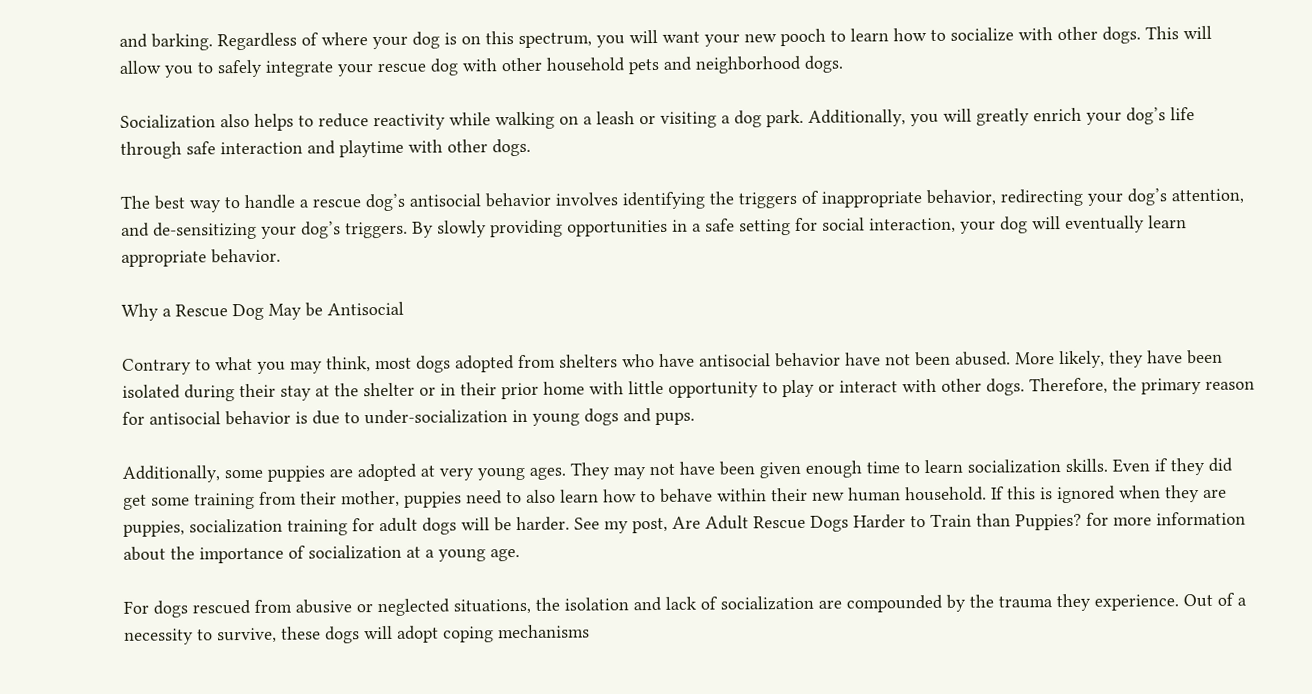and barking. Regardless of where your dog is on this spectrum, you will want your new pooch to learn how to socialize with other dogs. This will allow you to safely integrate your rescue dog with other household pets and neighborhood dogs.

Socialization also helps to reduce reactivity while walking on a leash or visiting a dog park. Additionally, you will greatly enrich your dog’s life through safe interaction and playtime with other dogs.

The best way to handle a rescue dog’s antisocial behavior involves identifying the triggers of inappropriate behavior, redirecting your dog’s attention, and de-sensitizing your dog’s triggers. By slowly providing opportunities in a safe setting for social interaction, your dog will eventually learn appropriate behavior.

Why a Rescue Dog May be Antisocial

Contrary to what you may think, most dogs adopted from shelters who have antisocial behavior have not been abused. More likely, they have been isolated during their stay at the shelter or in their prior home with little opportunity to play or interact with other dogs. Therefore, the primary reason for antisocial behavior is due to under-socialization in young dogs and pups.

Additionally, some puppies are adopted at very young ages. They may not have been given enough time to learn socialization skills. Even if they did get some training from their mother, puppies need to also learn how to behave within their new human household. If this is ignored when they are puppies, socialization training for adult dogs will be harder. See my post, Are Adult Rescue Dogs Harder to Train than Puppies? for more information about the importance of socialization at a young age.

For dogs rescued from abusive or neglected situations, the isolation and lack of socialization are compounded by the trauma they experience. Out of a necessity to survive, these dogs will adopt coping mechanisms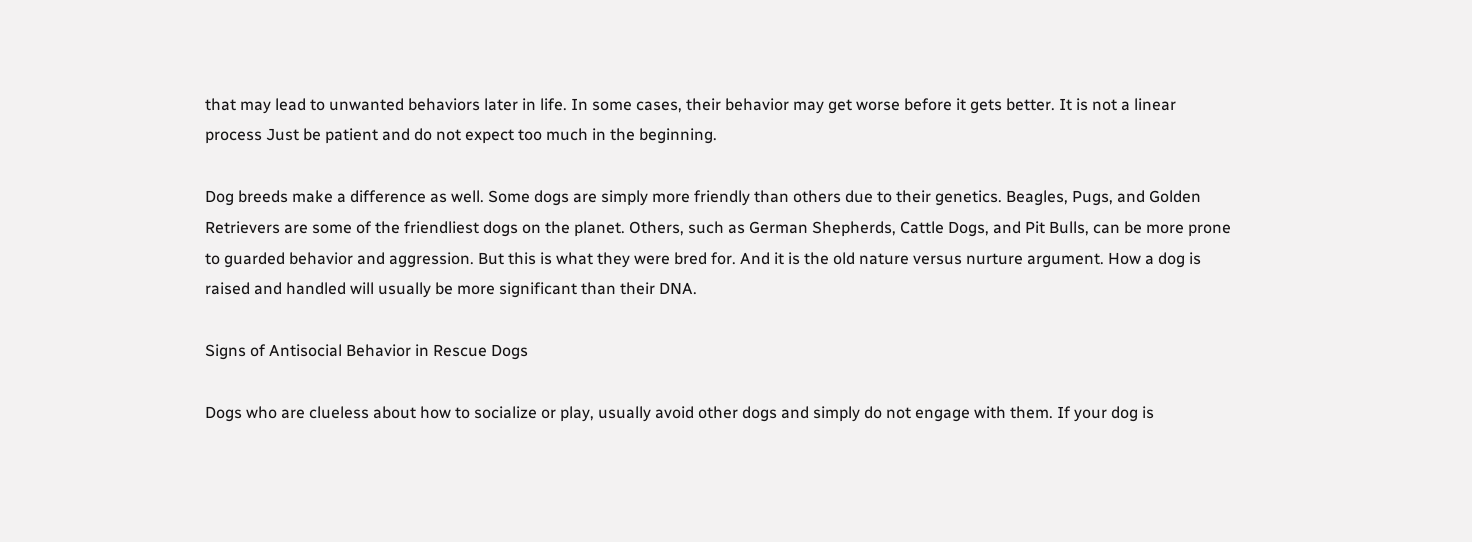that may lead to unwanted behaviors later in life. In some cases, their behavior may get worse before it gets better. It is not a linear process Just be patient and do not expect too much in the beginning.

Dog breeds make a difference as well. Some dogs are simply more friendly than others due to their genetics. Beagles, Pugs, and Golden Retrievers are some of the friendliest dogs on the planet. Others, such as German Shepherds, Cattle Dogs, and Pit Bulls, can be more prone to guarded behavior and aggression. But this is what they were bred for. And it is the old nature versus nurture argument. How a dog is raised and handled will usually be more significant than their DNA.

Signs of Antisocial Behavior in Rescue Dogs

Dogs who are clueless about how to socialize or play, usually avoid other dogs and simply do not engage with them. If your dog is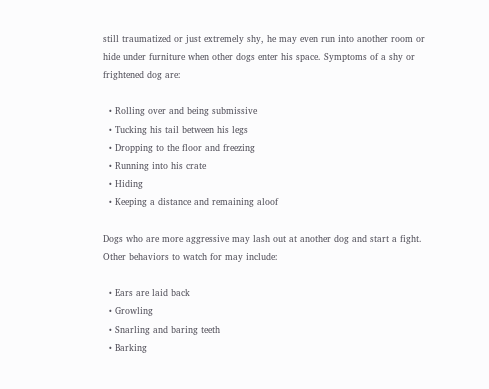still traumatized or just extremely shy, he may even run into another room or hide under furniture when other dogs enter his space. Symptoms of a shy or frightened dog are:

  • Rolling over and being submissive
  • Tucking his tail between his legs
  • Dropping to the floor and freezing
  • Running into his crate
  • Hiding
  • Keeping a distance and remaining aloof

Dogs who are more aggressive may lash out at another dog and start a fight. Other behaviors to watch for may include:

  • Ears are laid back
  • Growling
  • Snarling and baring teeth
  • Barking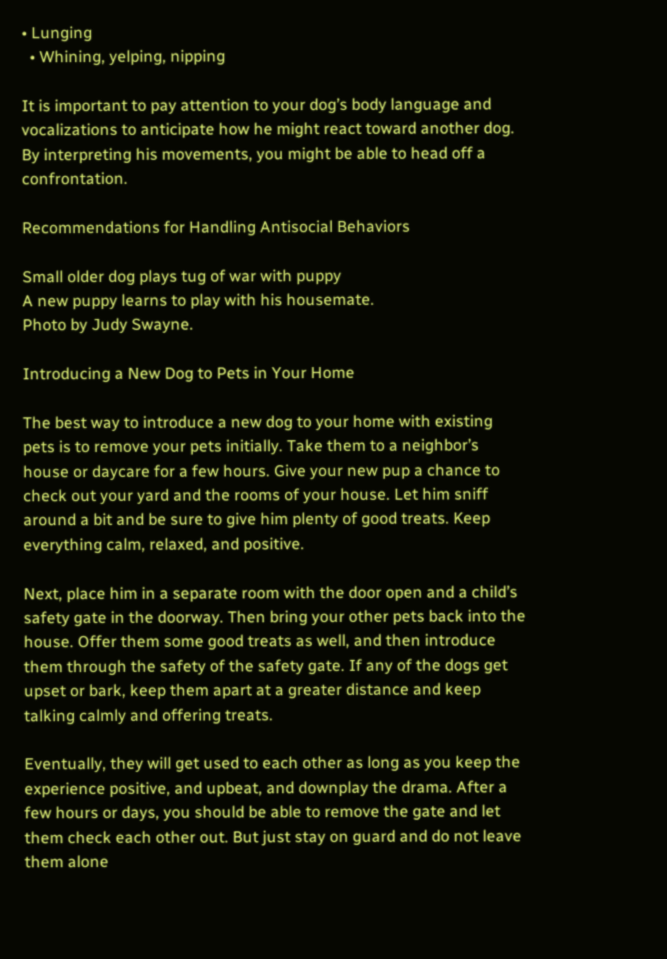• Lunging
  • Whining, yelping, nipping

It is important to pay attention to your dog’s body language and vocalizations to anticipate how he might react toward another dog. By interpreting his movements, you might be able to head off a confrontation.

Recommendations for Handling Antisocial Behaviors

Small older dog plays tug of war with puppy
A new puppy learns to play with his housemate.
Photo by Judy Swayne.

Introducing a New Dog to Pets in Your Home

The best way to introduce a new dog to your home with existing pets is to remove your pets initially. Take them to a neighbor’s house or daycare for a few hours. Give your new pup a chance to check out your yard and the rooms of your house. Let him sniff around a bit and be sure to give him plenty of good treats. Keep everything calm, relaxed, and positive.

Next, place him in a separate room with the door open and a child’s safety gate in the doorway. Then bring your other pets back into the house. Offer them some good treats as well, and then introduce them through the safety of the safety gate. If any of the dogs get upset or bark, keep them apart at a greater distance and keep talking calmly and offering treats.

Eventually, they will get used to each other as long as you keep the experience positive, and upbeat, and downplay the drama. After a few hours or days, you should be able to remove the gate and let them check each other out. But just stay on guard and do not leave them alone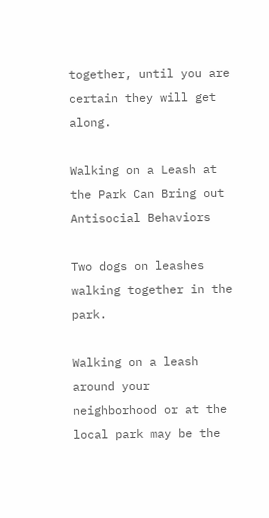together, until you are certain they will get along.

Walking on a Leash at the Park Can Bring out Antisocial Behaviors

Two dogs on leashes walking together in the park.

Walking on a leash around your neighborhood or at the local park may be the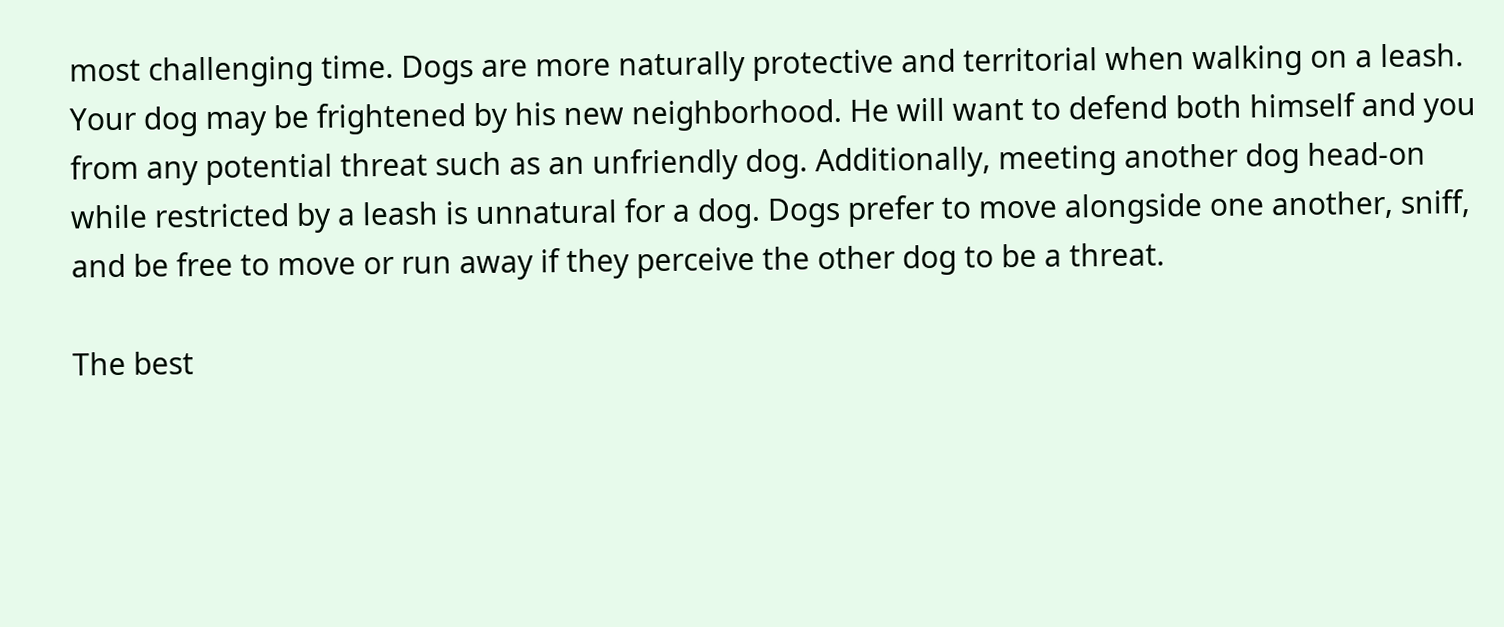most challenging time. Dogs are more naturally protective and territorial when walking on a leash. Your dog may be frightened by his new neighborhood. He will want to defend both himself and you from any potential threat such as an unfriendly dog. Additionally, meeting another dog head-on while restricted by a leash is unnatural for a dog. Dogs prefer to move alongside one another, sniff, and be free to move or run away if they perceive the other dog to be a threat.

The best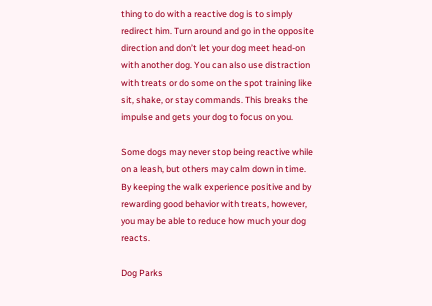thing to do with a reactive dog is to simply redirect him. Turn around and go in the opposite direction and don’t let your dog meet head-on with another dog. You can also use distraction with treats or do some on the spot training like sit, shake, or stay commands. This breaks the impulse and gets your dog to focus on you.

Some dogs may never stop being reactive while on a leash, but others may calm down in time. By keeping the walk experience positive and by rewarding good behavior with treats, however, you may be able to reduce how much your dog reacts.

Dog Parks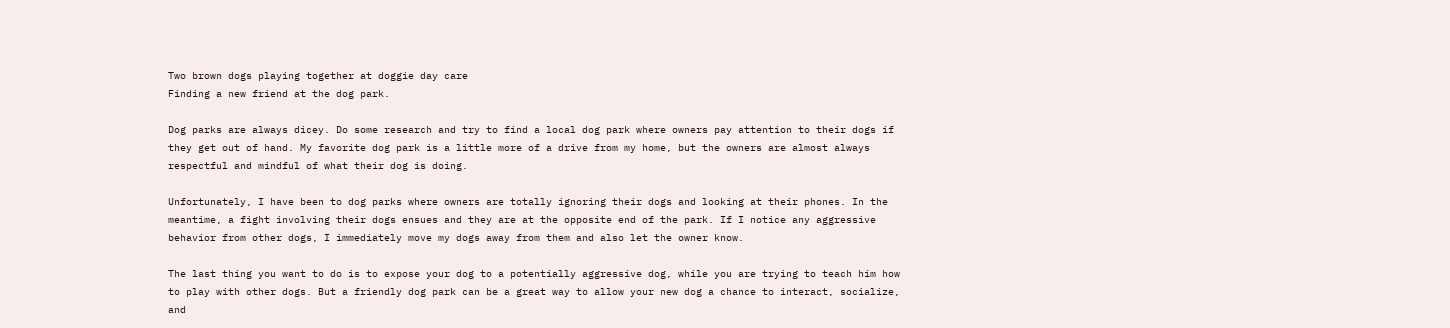Two brown dogs playing together at doggie day care
Finding a new friend at the dog park.

Dog parks are always dicey. Do some research and try to find a local dog park where owners pay attention to their dogs if they get out of hand. My favorite dog park is a little more of a drive from my home, but the owners are almost always respectful and mindful of what their dog is doing.

Unfortunately, I have been to dog parks where owners are totally ignoring their dogs and looking at their phones. In the meantime, a fight involving their dogs ensues and they are at the opposite end of the park. If I notice any aggressive behavior from other dogs, I immediately move my dogs away from them and also let the owner know.

The last thing you want to do is to expose your dog to a potentially aggressive dog, while you are trying to teach him how to play with other dogs. But a friendly dog park can be a great way to allow your new dog a chance to interact, socialize, and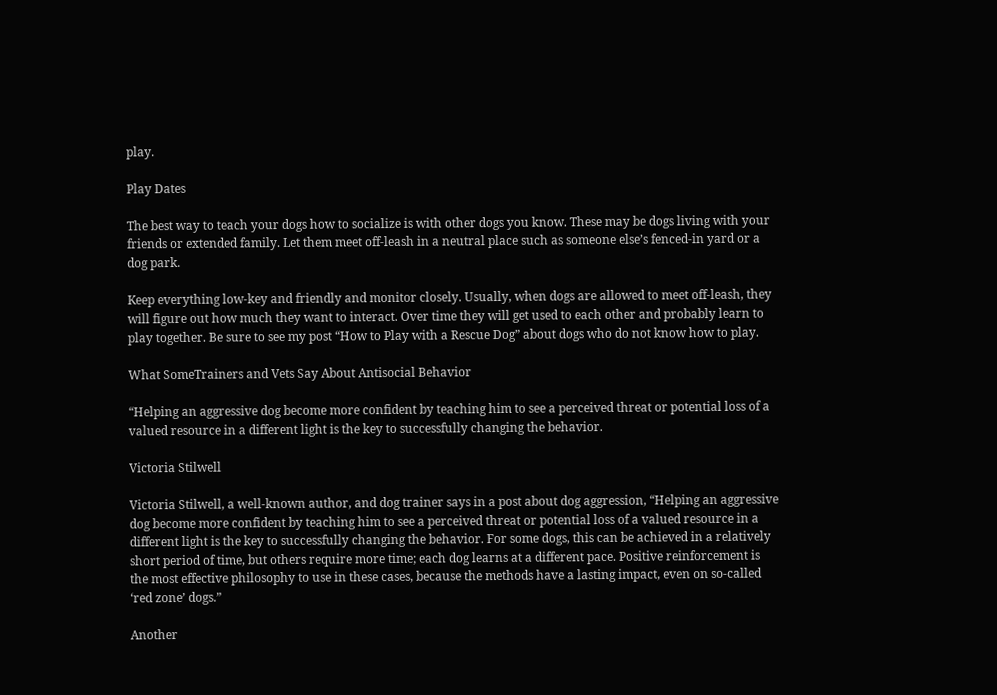play.

Play Dates

The best way to teach your dogs how to socialize is with other dogs you know. These may be dogs living with your friends or extended family. Let them meet off-leash in a neutral place such as someone else’s fenced-in yard or a dog park.

Keep everything low-key and friendly and monitor closely. Usually, when dogs are allowed to meet off-leash, they will figure out how much they want to interact. Over time they will get used to each other and probably learn to play together. Be sure to see my post “How to Play with a Rescue Dog” about dogs who do not know how to play.

What SomeTrainers and Vets Say About Antisocial Behavior

“Helping an aggressive dog become more confident by teaching him to see a perceived threat or potential loss of a valued resource in a different light is the key to successfully changing the behavior.

Victoria Stilwell

Victoria Stilwell, a well-known author, and dog trainer says in a post about dog aggression, “Helping an aggressive dog become more confident by teaching him to see a perceived threat or potential loss of a valued resource in a different light is the key to successfully changing the behavior. For some dogs, this can be achieved in a relatively short period of time, but others require more time; each dog learns at a different pace. Positive reinforcement is the most effective philosophy to use in these cases, because the methods have a lasting impact, even on so-called ‘red zone’ dogs.”

Another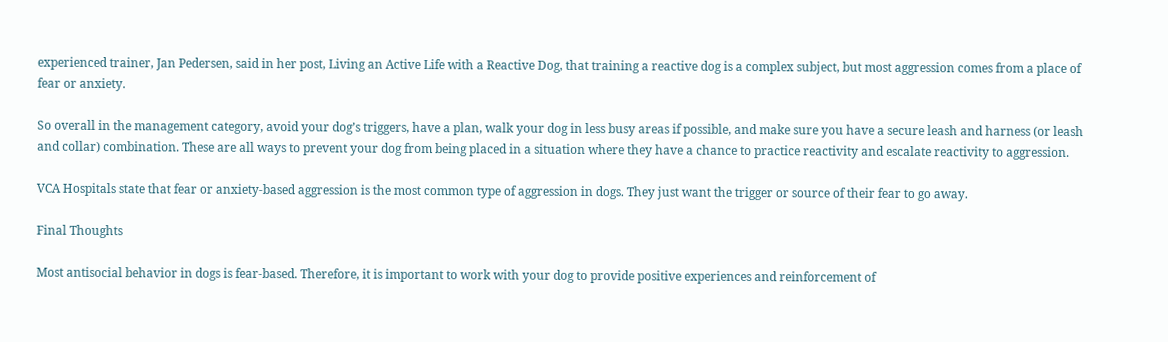experienced trainer, Jan Pedersen, said in her post, Living an Active Life with a Reactive Dog, that training a reactive dog is a complex subject, but most aggression comes from a place of fear or anxiety.

So overall in the management category, avoid your dog’s triggers, have a plan, walk your dog in less busy areas if possible, and make sure you have a secure leash and harness (or leash and collar) combination. These are all ways to prevent your dog from being placed in a situation where they have a chance to practice reactivity and escalate reactivity to aggression.

VCA Hospitals state that fear or anxiety-based aggression is the most common type of aggression in dogs. They just want the trigger or source of their fear to go away.

Final Thoughts

Most antisocial behavior in dogs is fear-based. Therefore, it is important to work with your dog to provide positive experiences and reinforcement of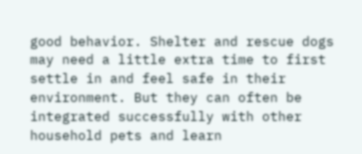good behavior. Shelter and rescue dogs may need a little extra time to first settle in and feel safe in their environment. But they can often be integrated successfully with other household pets and learn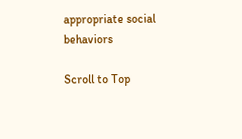appropriate social behaviors

Scroll to Top